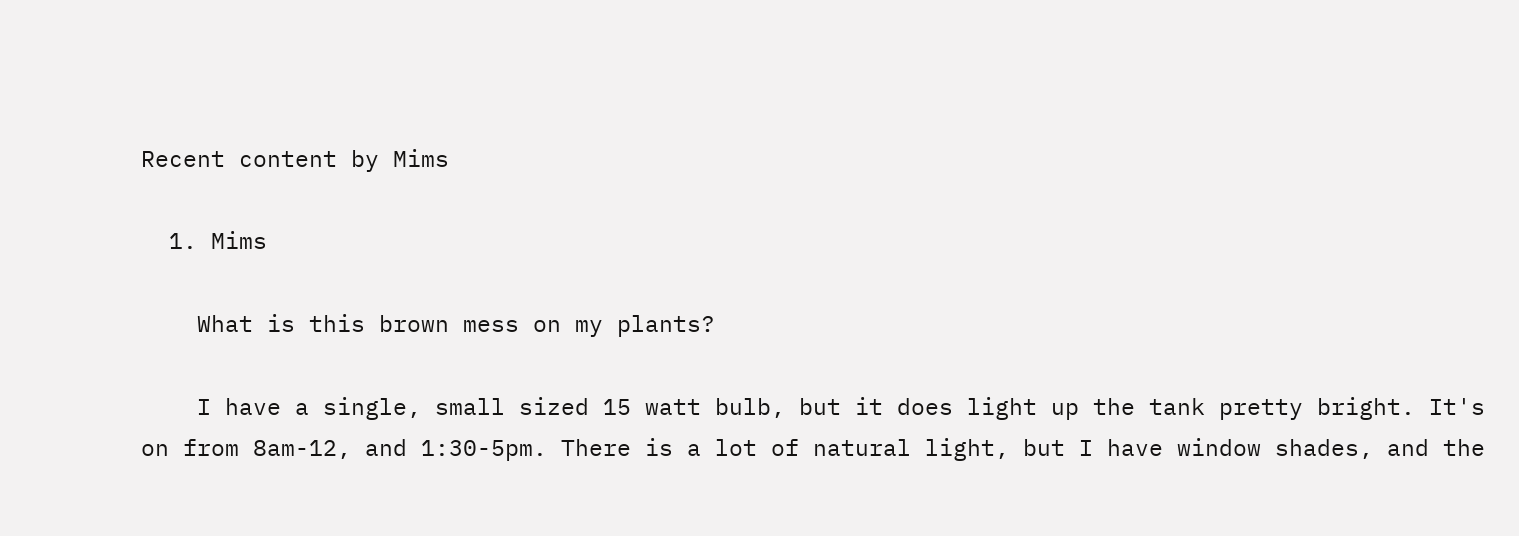Recent content by Mims

  1. Mims

    What is this brown mess on my plants?

    I have a single, small sized 15 watt bulb, but it does light up the tank pretty bright. It's on from 8am-12, and 1:30-5pm. There is a lot of natural light, but I have window shades, and the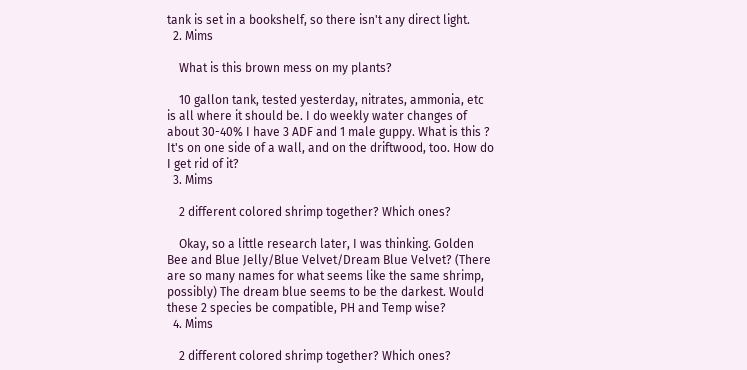tank is set in a bookshelf, so there isn't any direct light.
  2. Mims

    What is this brown mess on my plants?

    10 gallon tank, tested yesterday, nitrates, ammonia, etc is all where it should be. I do weekly water changes of about 30-40% I have 3 ADF and 1 male guppy. What is this ? It's on one side of a wall, and on the driftwood, too. How do I get rid of it?
  3. Mims

    2 different colored shrimp together? Which ones?

    Okay, so a little research later, I was thinking. Golden Bee and Blue Jelly/Blue Velvet/Dream Blue Velvet? (There are so many names for what seems like the same shrimp, possibly) The dream blue seems to be the darkest. Would these 2 species be compatible, PH and Temp wise?
  4. Mims

    2 different colored shrimp together? Which ones?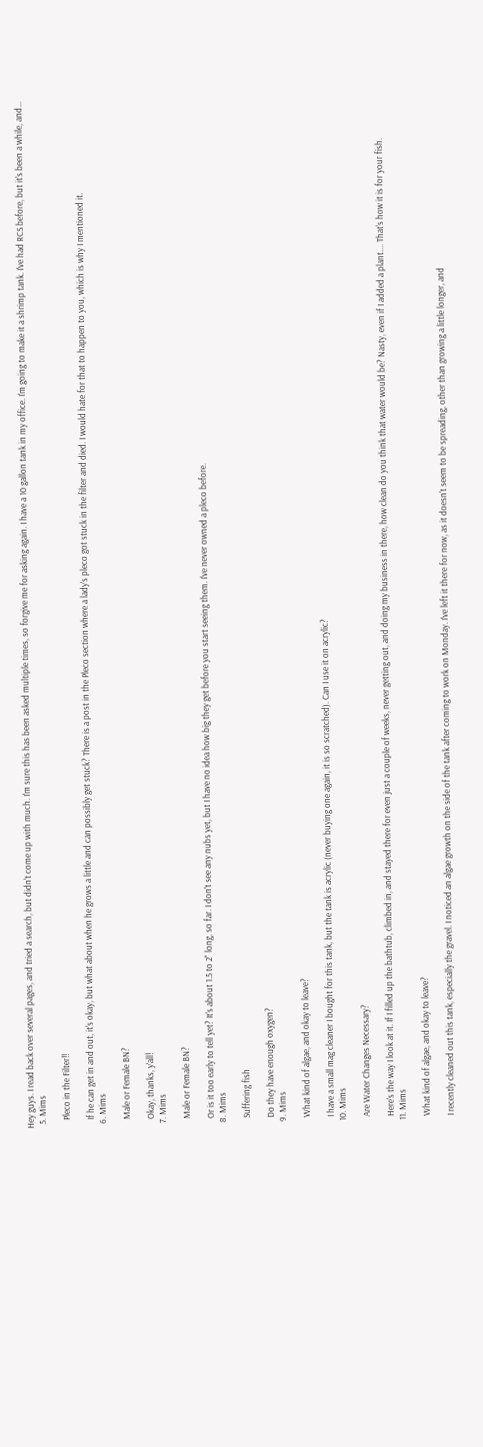Hey guys. I read back over several pages, and tried a search, but didn't come up with much. I'm sure this has been asked multiple times, so forgive me for asking again. I have a 10 gallon tank in my office. I'm going to make it a shrimp tank. I've had RCS before, but it's been a while, and...
  5. Mims

    Pleco in the Filter!!

    If he can get in and out, it's okay, but what about when he grows a little and can possibly get stuck? There is a post in the Pleco section where a lady's pleco got stuck in the filter and died. I would hate for that to happen to you, which is why I mentioned it.
  6. Mims

    Male or Female BN?

    Okay, thanks, y'all!
  7. Mims

    Male or Female BN?

    Or is it too early to tell yet? It's about 1.5 to 2" long, so far. I don't see any nubs yet, but I have no idea how big they get before you start seeing them. I've never owned a pleco before.
  8. Mims

    Suffering fish

    Do they have enough oxygen?
  9. Mims

    What kind of algae, and okay to leave?

    I have a small mag cleaner I bought for this tank, but the tank is acrylic (never buying one again, it is so scratched). Can I use it on acrylic?
  10. Mims

    Are Water Changes Necessary?

    Here's the way I look at it. If I filled up the bathtub, climbed in, and stayed there for even just a couple of weeks, never getting out, and doing my business in there, how clean do you think that water would be? Nasty, even if I added a plant.... That's how it is for your fish.
  11. Mims

    What kind of algae, and okay to leave?

    I recently cleaned out this tank, especially the gravel. I noticed an algae growth on the side of the tank after coming to work on Monday. I've left it there for now, as it doesn't seem to be spreading, other than growing a little longer, and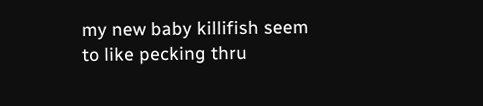my new baby killifish seem to like pecking thru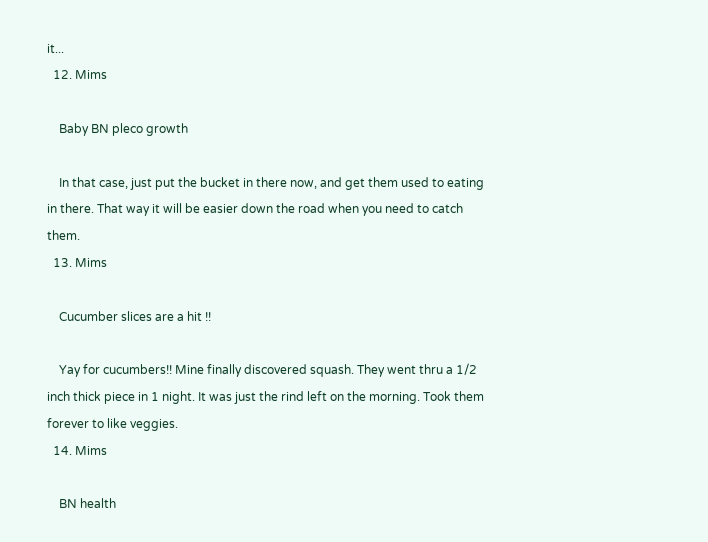it...
  12. Mims

    Baby BN pleco growth

    In that case, just put the bucket in there now, and get them used to eating in there. That way it will be easier down the road when you need to catch them.
  13. Mims

    Cucumber slices are a hit !!

    Yay for cucumbers!! Mine finally discovered squash. They went thru a 1/2 inch thick piece in 1 night. It was just the rind left on the morning. Took them forever to like veggies.
  14. Mims

    BN health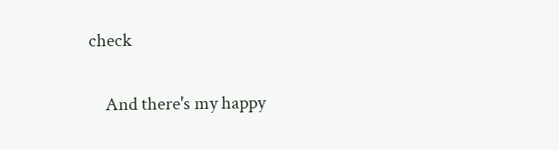check

    And there's my happy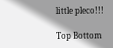little pleco!!!

Top Bottom